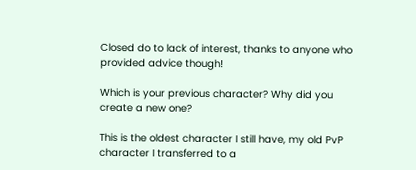Closed do to lack of interest, thanks to anyone who provided advice though!

Which is your previous character? Why did you create a new one?

This is the oldest character I still have, my old PvP character I transferred to a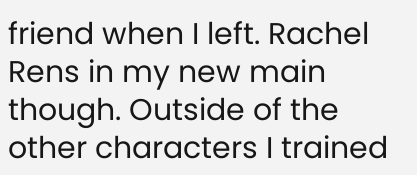friend when I left. Rachel Rens in my new main though. Outside of the other characters I trained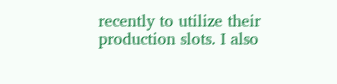recently to utilize their production slots. I also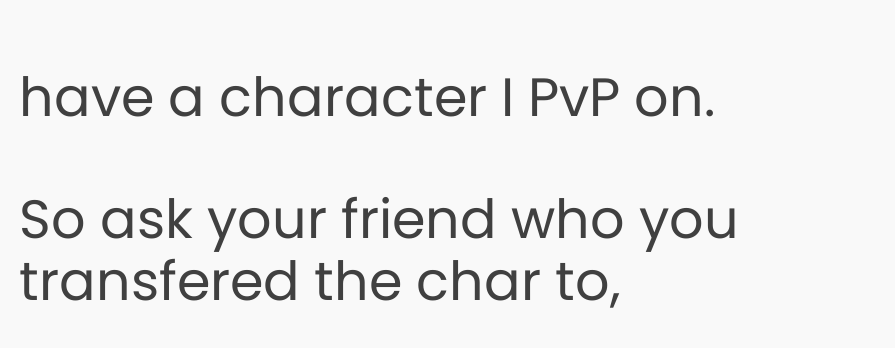have a character I PvP on.

So ask your friend who you transfered the char to,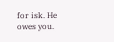for isk. He owes you.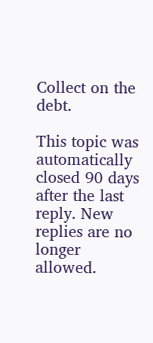Collect on the debt.

This topic was automatically closed 90 days after the last reply. New replies are no longer allowed.